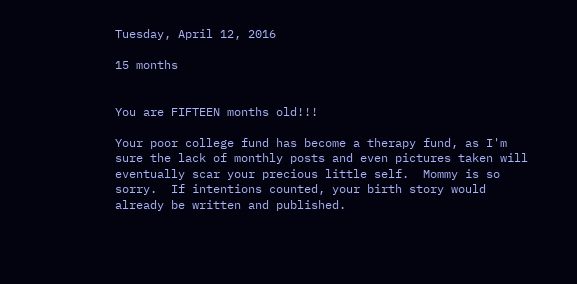Tuesday, April 12, 2016

15 months


You are FIFTEEN months old!!!

Your poor college fund has become a therapy fund, as I'm sure the lack of monthly posts and even pictures taken will eventually scar your precious little self.  Mommy is so sorry.  If intentions counted, your birth story would already be written and published.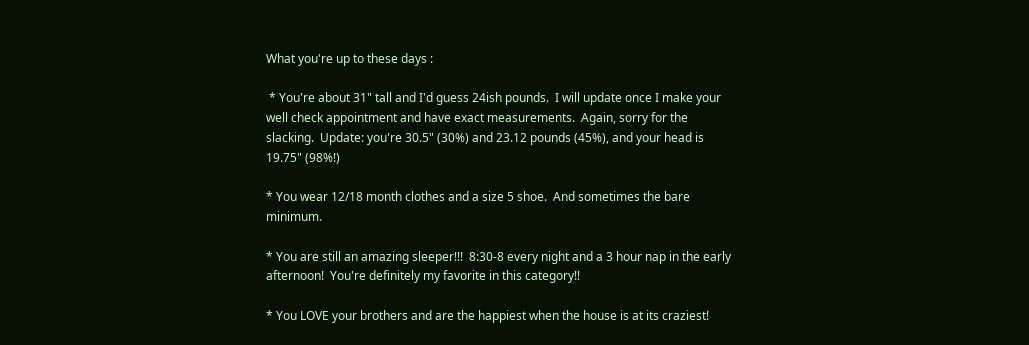What you're up to these days :

 * You're about 31" tall and I'd guess 24ish pounds.  I will update once I make your well check appointment and have exact measurements.  Again, sorry for the slacking.  Update: you're 30.5" (30%) and 23.12 pounds (45%), and your head is 19.75" (98%!)

* You wear 12/18 month clothes and a size 5 shoe.  And sometimes the bare minimum.

* You are still an amazing sleeper!!!  8:30-8 every night and a 3 hour nap in the early afternoon!  You're definitely my favorite in this category!!

* You LOVE your brothers and are the happiest when the house is at its craziest!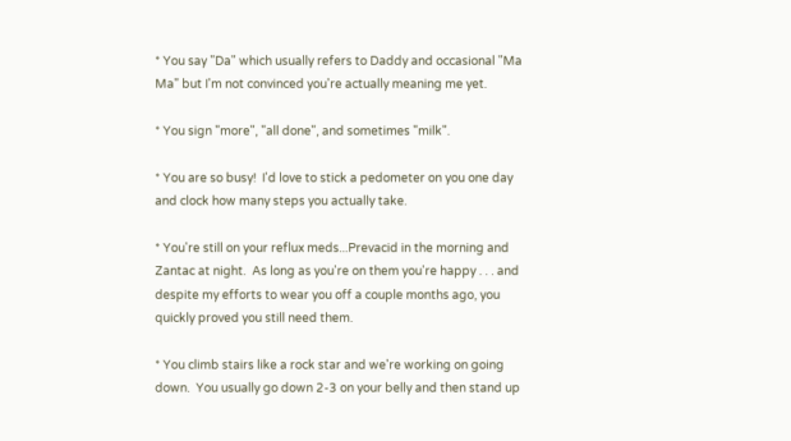* You say "Da" which usually refers to Daddy and occasional "Ma Ma" but I'm not convinced you're actually meaning me yet.

* You sign "more", "all done", and sometimes "milk".

* You are so busy!  I'd love to stick a pedometer on you one day and clock how many steps you actually take.

* You're still on your reflux meds...Prevacid in the morning and Zantac at night.  As long as you're on them you're happy . . . and despite my efforts to wear you off a couple months ago, you quickly proved you still need them.

* You climb stairs like a rock star and we're working on going down.  You usually go down 2-3 on your belly and then stand up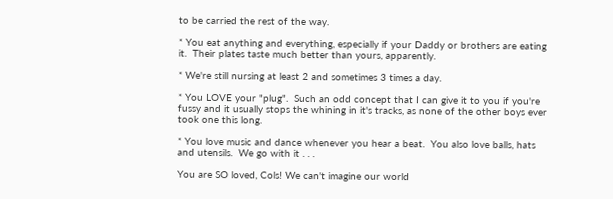to be carried the rest of the way.

* You eat anything and everything, especially if your Daddy or brothers are eating it.  Their plates taste much better than yours, apparently.

* We're still nursing at least 2 and sometimes 3 times a day.

* You LOVE your "plug".  Such an odd concept that I can give it to you if you're fussy and it usually stops the whining in it's tracks, as none of the other boys ever took one this long.

* You love music and dance whenever you hear a beat.  You also love balls, hats and utensils.  We go with it . . .

You are SO loved, Cols! We can't imagine our world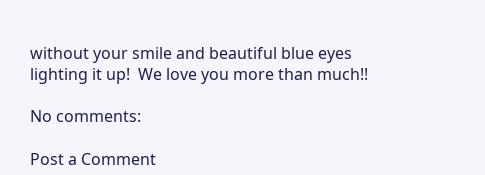without your smile and beautiful blue eyes lighting it up!  We love you more than much!!

No comments:

Post a Comment